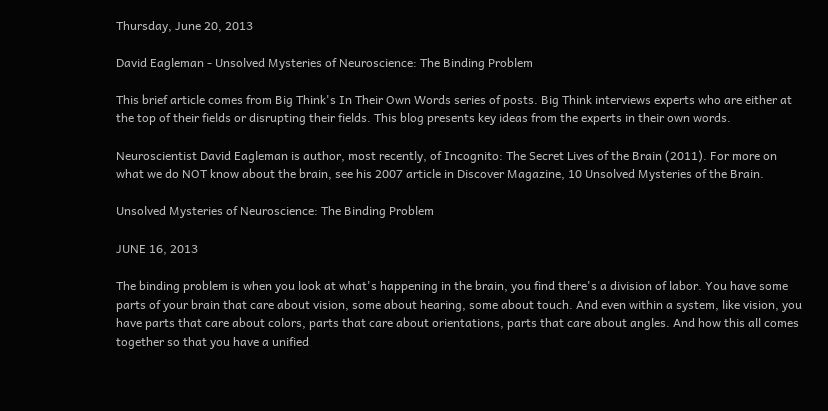Thursday, June 20, 2013

David Eagleman - Unsolved Mysteries of Neuroscience: The Binding Problem

This brief article comes from Big Think's In Their Own Words series of posts. Big Think interviews experts who are either at the top of their fields or disrupting their fields. This blog presents key ideas from the experts in their own words.

Neuroscientist David Eagleman is author, most recently, of Incognito: The Secret Lives of the Brain (2011). For more on what we do NOT know about the brain, see his 2007 article in Discover Magazine, 10 Unsolved Mysteries of the Brain.

Unsolved Mysteries of Neuroscience: The Binding Problem

JUNE 16, 2013

The binding problem is when you look at what's happening in the brain, you find there's a division of labor. You have some parts of your brain that care about vision, some about hearing, some about touch. And even within a system, like vision, you have parts that care about colors, parts that care about orientations, parts that care about angles. And how this all comes together so that you have a unified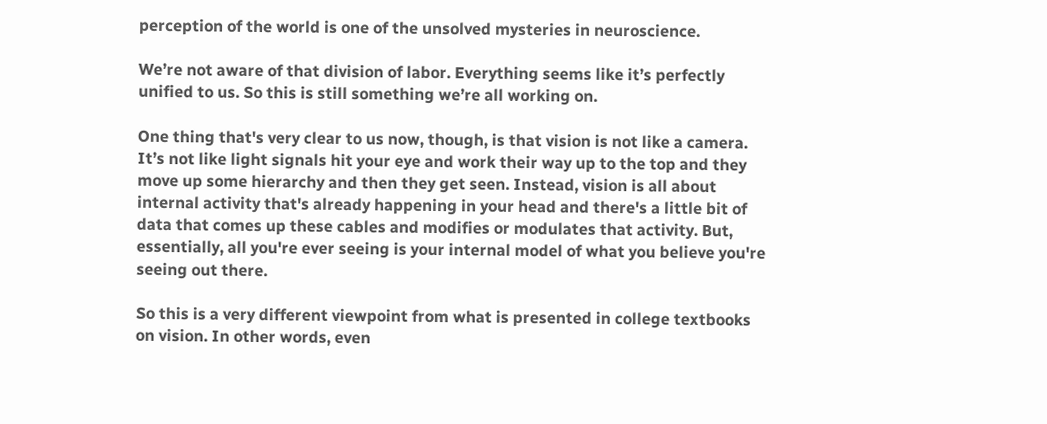perception of the world is one of the unsolved mysteries in neuroscience.

We’re not aware of that division of labor. Everything seems like it’s perfectly unified to us. So this is still something we’re all working on.

One thing that's very clear to us now, though, is that vision is not like a camera. It’s not like light signals hit your eye and work their way up to the top and they move up some hierarchy and then they get seen. Instead, vision is all about internal activity that's already happening in your head and there's a little bit of data that comes up these cables and modifies or modulates that activity. But, essentially, all you're ever seeing is your internal model of what you believe you're seeing out there.

So this is a very different viewpoint from what is presented in college textbooks on vision. In other words, even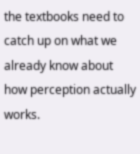the textbooks need to catch up on what we already know about how perception actually works.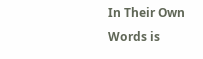In Their Own Words is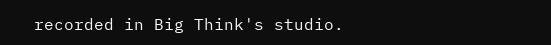recorded in Big Think's studio.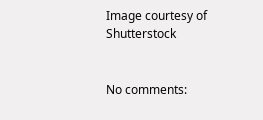Image courtesy of Shutterstock


No comments: